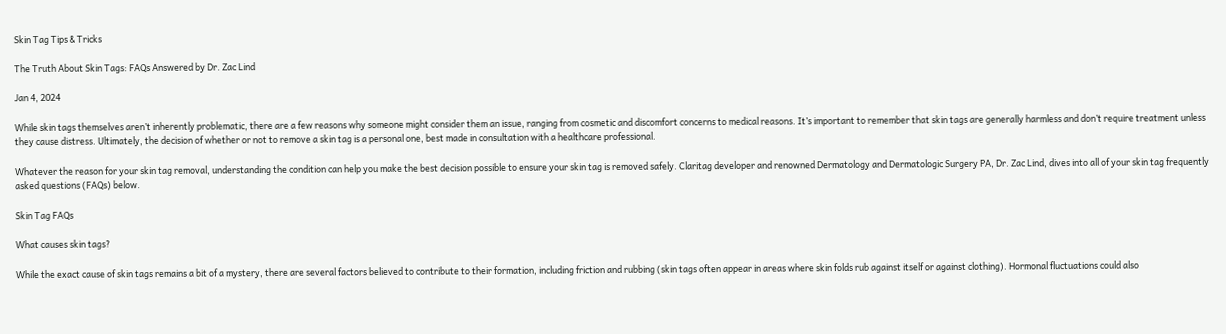Skin Tag Tips & Tricks

The Truth About Skin Tags: FAQs Answered by Dr. Zac Lind

Jan 4, 2024

While skin tags themselves aren’t inherently problematic, there are a few reasons why someone might consider them an issue, ranging from cosmetic and discomfort concerns to medical reasons. It’s important to remember that skin tags are generally harmless and don’t require treatment unless they cause distress. Ultimately, the decision of whether or not to remove a skin tag is a personal one, best made in consultation with a healthcare professional.

Whatever the reason for your skin tag removal, understanding the condition can help you make the best decision possible to ensure your skin tag is removed safely. Claritag developer and renowned Dermatology and Dermatologic Surgery PA, Dr. Zac Lind, dives into all of your skin tag frequently asked questions (FAQs) below.

Skin Tag FAQs

What causes skin tags?

While the exact cause of skin tags remains a bit of a mystery, there are several factors believed to contribute to their formation, including friction and rubbing (skin tags often appear in areas where skin folds rub against itself or against clothing). Hormonal fluctuations could also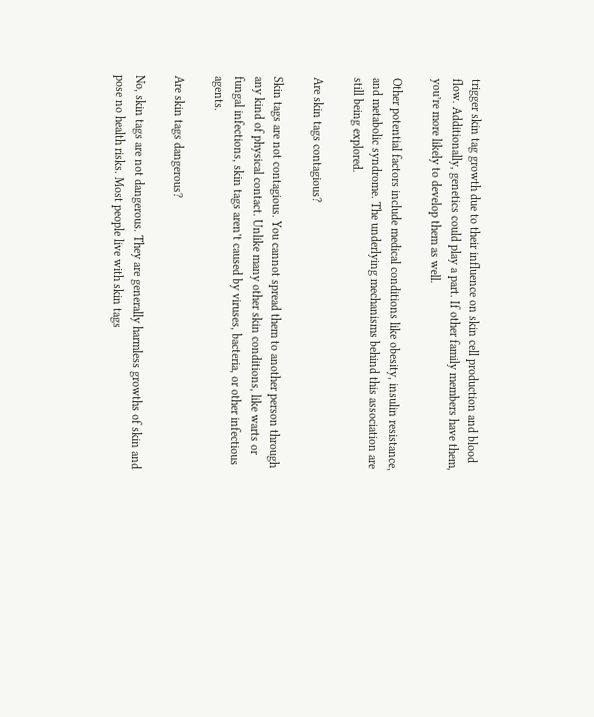trigger skin tag growth due to their influence on skin cell production and blood flow. Additionally, genetics could play a part. If other family members have them, you’re more likely to develop them as well.

Other potential factors include medical conditions like obesity, insulin resistance, and metabolic syndrome. The underlying mechanisms behind this association are still being explored.

Are skin tags contagious?

Skin tags are not contagious. You cannot spread them to another person through any kind of physical contact. Unlike many other skin conditions, like warts or fungal infections, skin tags aren’t caused by viruses, bacteria, or other infectious agents.

Are skin tags dangerous?

No, skin tags are not dangerous. They are generally harmless growths of skin and pose no health risks. Most people live with skin tags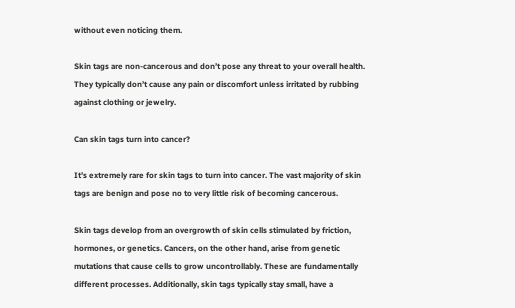without even noticing them.

Skin tags are non-cancerous and don’t pose any threat to your overall health. They typically don’t cause any pain or discomfort unless irritated by rubbing against clothing or jewelry.

Can skin tags turn into cancer?

It’s extremely rare for skin tags to turn into cancer. The vast majority of skin tags are benign and pose no to very little risk of becoming cancerous.

Skin tags develop from an overgrowth of skin cells stimulated by friction, hormones, or genetics. Cancers, on the other hand, arise from genetic mutations that cause cells to grow uncontrollably. These are fundamentally different processes. Additionally, skin tags typically stay small, have a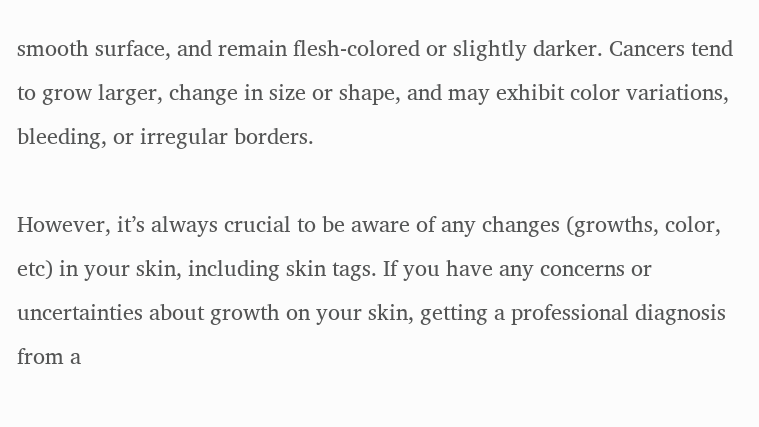smooth surface, and remain flesh-colored or slightly darker. Cancers tend to grow larger, change in size or shape, and may exhibit color variations, bleeding, or irregular borders.

However, it’s always crucial to be aware of any changes (growths, color, etc) in your skin, including skin tags. If you have any concerns or uncertainties about growth on your skin, getting a professional diagnosis from a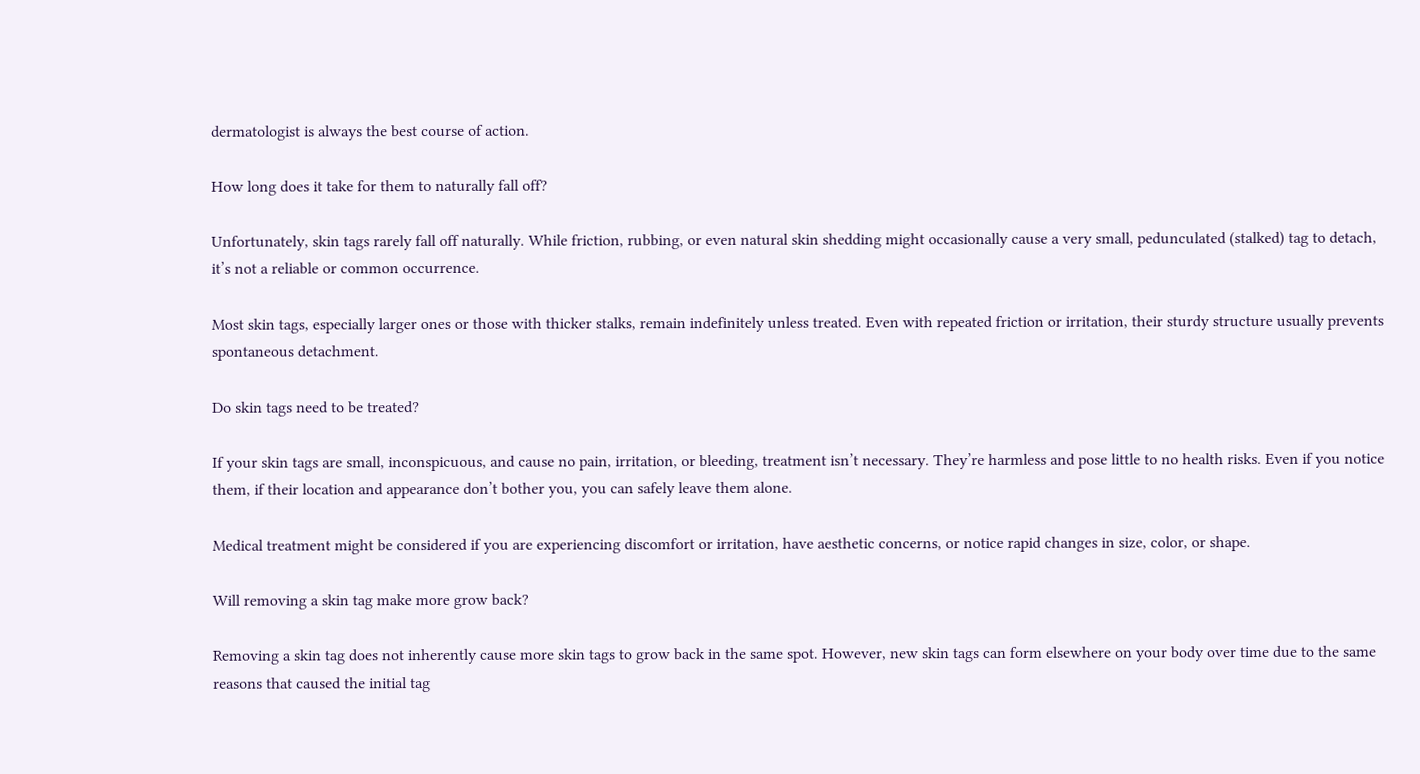dermatologist is always the best course of action.

How long does it take for them to naturally fall off?

Unfortunately, skin tags rarely fall off naturally. While friction, rubbing, or even natural skin shedding might occasionally cause a very small, pedunculated (stalked) tag to detach, it’s not a reliable or common occurrence.

Most skin tags, especially larger ones or those with thicker stalks, remain indefinitely unless treated. Even with repeated friction or irritation, their sturdy structure usually prevents spontaneous detachment.

Do skin tags need to be treated?

If your skin tags are small, inconspicuous, and cause no pain, irritation, or bleeding, treatment isn’t necessary. They’re harmless and pose little to no health risks. Even if you notice them, if their location and appearance don’t bother you, you can safely leave them alone.

Medical treatment might be considered if you are experiencing discomfort or irritation, have aesthetic concerns, or notice rapid changes in size, color, or shape.

Will removing a skin tag make more grow back?

Removing a skin tag does not inherently cause more skin tags to grow back in the same spot. However, new skin tags can form elsewhere on your body over time due to the same reasons that caused the initial tag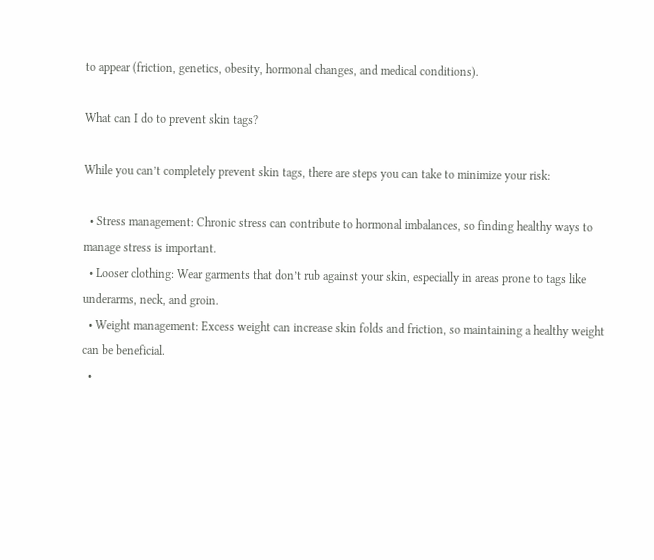to appear (friction, genetics, obesity, hormonal changes, and medical conditions).

What can I do to prevent skin tags?

While you can’t completely prevent skin tags, there are steps you can take to minimize your risk:

  • Stress management: Chronic stress can contribute to hormonal imbalances, so finding healthy ways to manage stress is important.
  • Looser clothing: Wear garments that don’t rub against your skin, especially in areas prone to tags like underarms, neck, and groin.
  • Weight management: Excess weight can increase skin folds and friction, so maintaining a healthy weight can be beneficial.
  •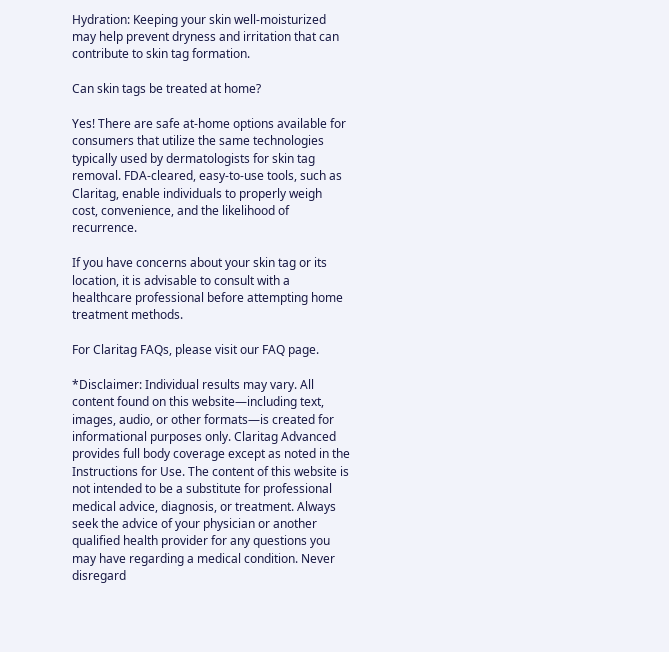Hydration: Keeping your skin well-moisturized may help prevent dryness and irritation that can contribute to skin tag formation.

Can skin tags be treated at home?

Yes! There are safe at-home options available for consumers that utilize the same technologies typically used by dermatologists for skin tag removal. FDA-cleared, easy-to-use tools, such as Claritag, enable individuals to properly weigh cost, convenience, and the likelihood of recurrence.

If you have concerns about your skin tag or its location, it is advisable to consult with a healthcare professional before attempting home treatment methods.

For Claritag FAQs, please visit our FAQ page.

*Disclaimer: Individual results may vary. All content found on this website—including text, images, audio, or other formats—is created for informational purposes only. Claritag Advanced provides full body coverage except as noted in the Instructions for Use. The content of this website is not intended to be a substitute for professional medical advice, diagnosis, or treatment. Always seek the advice of your physician or another qualified health provider for any questions you may have regarding a medical condition. Never disregard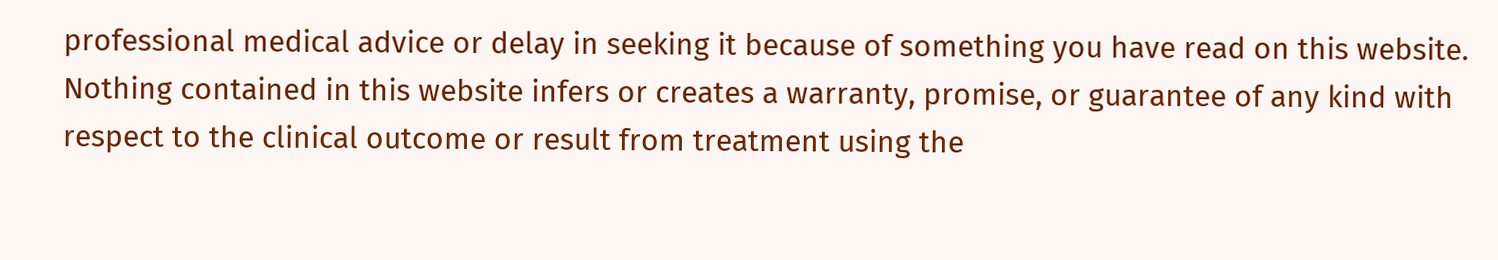professional medical advice or delay in seeking it because of something you have read on this website. Nothing contained in this website infers or creates a warranty, promise, or guarantee of any kind with respect to the clinical outcome or result from treatment using the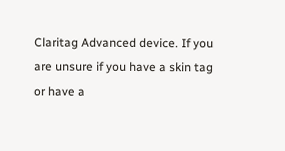Claritag Advanced device. If you are unsure if you have a skin tag or have a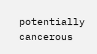potentially cancerous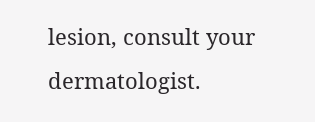lesion, consult your dermatologist.